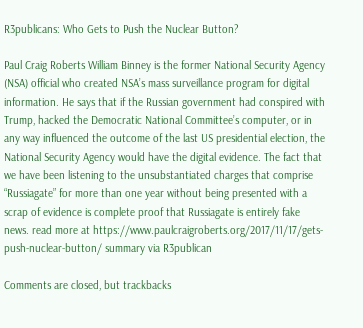R3publicans: Who Gets to Push the Nuclear Button?

Paul Craig Roberts William Binney is the former National Security Agency (NSA) official who created NSA’s mass surveillance program for digital information. He says that if the Russian government had conspired with Trump, hacked the Democratic National Committee’s computer, or in any way influenced the outcome of the last US presidential election, the National Security Agency would have the digital evidence. The fact that we have been listening to the unsubstantiated charges that comprise “Russiagate” for more than one year without being presented with a scrap of evidence is complete proof that Russiagate is entirely fake news. read more at https://www.paulcraigroberts.org/2017/11/17/gets-push-nuclear-button/ summary via R3publican

Comments are closed, but trackbacks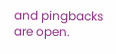and pingbacks are open.